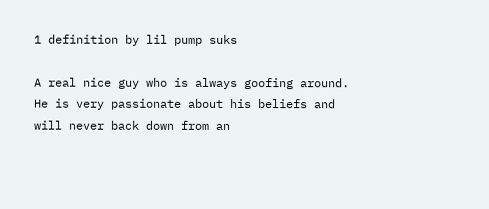1 definition by lil pump suks

A real nice guy who is always goofing around. He is very passionate about his beliefs and will never back down from an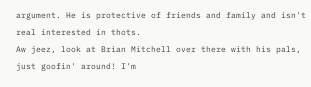argument. He is protective of friends and family and isn't real interested in thots.
Aw jeez, look at Brian Mitchell over there with his pals, just goofin' around! I'm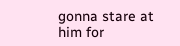gonna stare at him for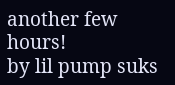another few hours!
by lil pump suks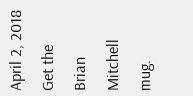April 2, 2018
Get the Brian Mitchell mug.